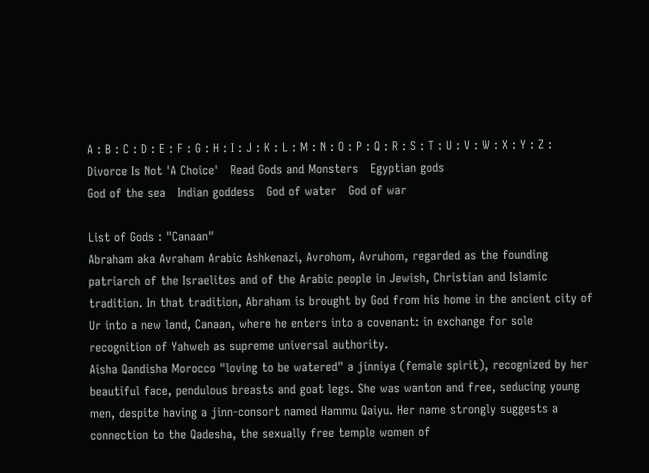A : B : C : D : E : F : G : H : I : J : K : L : M : N : O : P : Q : R : S : T : U : V : W : X : Y : Z :
Divorce Is Not 'A Choice'   Read Gods and Monsters   Egyptian gods
God of the sea   Indian goddess   God of water   God of war

List of Gods : "Canaan"
Abraham aka Avraham Arabic Ashkenazi, Avrohom, Avruhom, regarded as the founding patriarch of the Israelites and of the Arabic people in Jewish, Christian and Islamic tradition. In that tradition, Abraham is brought by God from his home in the ancient city of Ur into a new land, Canaan, where he enters into a covenant: in exchange for sole recognition of Yahweh as supreme universal authority.
Aisha Qandisha Morocco "loving to be watered" a jinniya (female spirit), recognized by her beautiful face, pendulous breasts and goat legs. She was wanton and free, seducing young men, despite having a jinn-consort named Hammu Qaiyu. Her name strongly suggests a connection to the Qadesha, the sexually free temple women of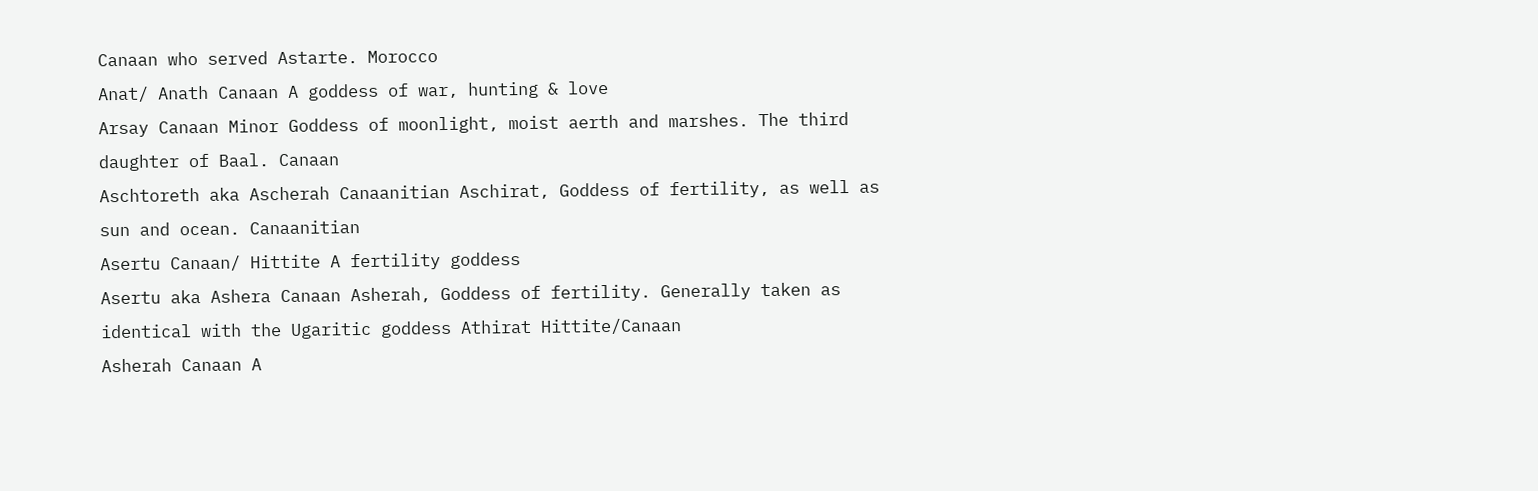Canaan who served Astarte. Morocco
Anat/ Anath Canaan A goddess of war, hunting & love
Arsay Canaan Minor Goddess of moonlight, moist aerth and marshes. The third daughter of Baal. Canaan
Aschtoreth aka Ascherah Canaanitian Aschirat, Goddess of fertility, as well as sun and ocean. Canaanitian
Asertu Canaan/ Hittite A fertility goddess
Asertu aka Ashera Canaan Asherah, Goddess of fertility. Generally taken as identical with the Ugaritic goddess Athirat Hittite/Canaan
Asherah Canaan A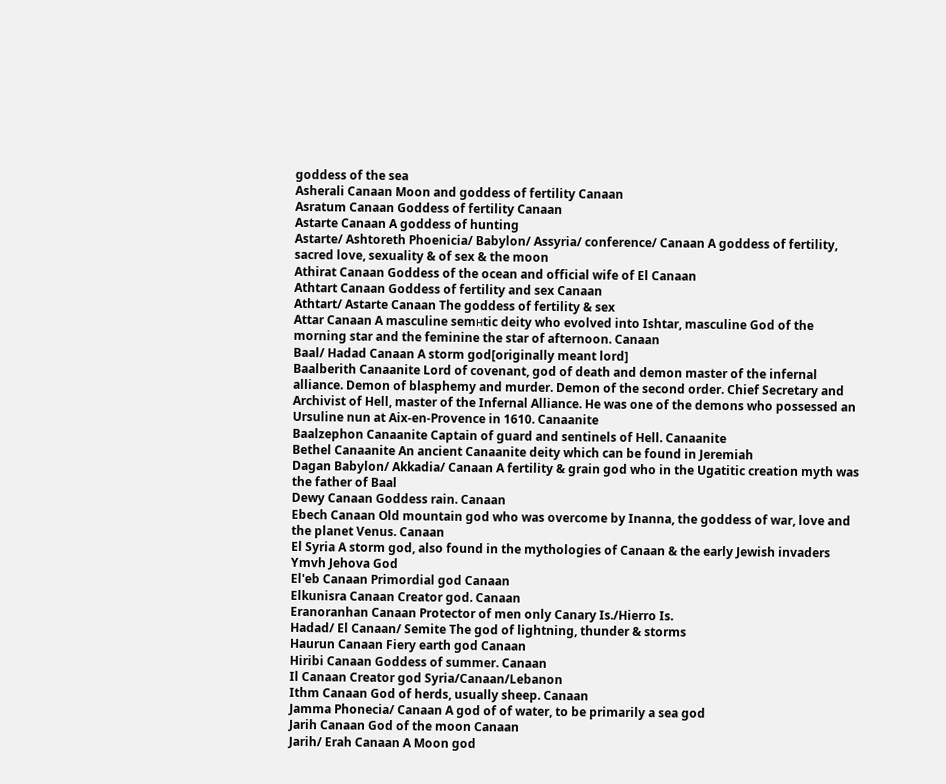goddess of the sea
Asherali Canaan Moon and goddess of fertility Canaan
Asratum Canaan Goddess of fertility Canaan
Astarte Canaan A goddess of hunting
Astarte/ Ashtoreth Phoenicia/ Babylon/ Assyria/ conference/ Canaan A goddess of fertility, sacred love, sexuality & of sex & the moon
Athirat Canaan Goddess of the ocean and official wife of El Canaan
Athtart Canaan Goddess of fertility and sex Canaan
Athtart/ Astarte Canaan The goddess of fertility & sex
Attar Canaan A masculine semнtic deity who evolved into Ishtar, masculine God of the morning star and the feminine the star of afternoon. Canaan
Baal/ Hadad Canaan A storm god[originally meant lord]
Baalberith Canaanite Lord of covenant, god of death and demon master of the infernal alliance. Demon of blasphemy and murder. Demon of the second order. Chief Secretary and Archivist of Hell, master of the Infernal Alliance. He was one of the demons who possessed an Ursuline nun at Aix-en-Provence in 1610. Canaanite
Baalzephon Canaanite Captain of guard and sentinels of Hell. Canaanite
Bethel Canaanite An ancient Canaanite deity which can be found in Jeremiah
Dagan Babylon/ Akkadia/ Canaan A fertility & grain god who in the Ugatitic creation myth was the father of Baal
Dewy Canaan Goddess rain. Canaan
Ebech Canaan Old mountain god who was overcome by Inanna, the goddess of war, love and the planet Venus. Canaan
El Syria A storm god, also found in the mythologies of Canaan & the early Jewish invaders Ymvh Jehova God
El'eb Canaan Primordial god Canaan
Elkunisra Canaan Creator god. Canaan
Eranoranhan Canaan Protector of men only Canary Is./Hierro Is.
Hadad/ El Canaan/ Semite The god of lightning, thunder & storms
Haurun Canaan Fiery earth god Canaan
Hiribi Canaan Goddess of summer. Canaan
Il Canaan Creator god Syria/Canaan/Lebanon
Ithm Canaan God of herds, usually sheep. Canaan
Jamma Phonecia/ Canaan A god of of water, to be primarily a sea god
Jarih Canaan God of the moon Canaan
Jarih/ Erah Canaan A Moon god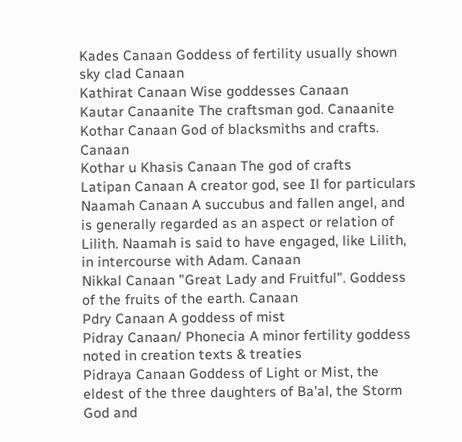Kades Canaan Goddess of fertility usually shown sky clad Canaan
Kathirat Canaan Wise goddesses Canaan
Kautar Canaanite The craftsman god. Canaanite
Kothar Canaan God of blacksmiths and crafts. Canaan
Kothar u Khasis Canaan The god of crafts
Latipan Canaan A creator god, see Il for particulars
Naamah Canaan A succubus and fallen angel, and is generally regarded as an aspect or relation of Lilith. Naamah is said to have engaged, like Lilith, in intercourse with Adam. Canaan
Nikkal Canaan "Great Lady and Fruitful". Goddess of the fruits of the earth. Canaan
Pdry Canaan A goddess of mist
Pidray Canaan/ Phonecia A minor fertility goddess noted in creation texts & treaties
Pidraya Canaan Goddess of Light or Mist, the eldest of the three daughters of Ba'al, the Storm God and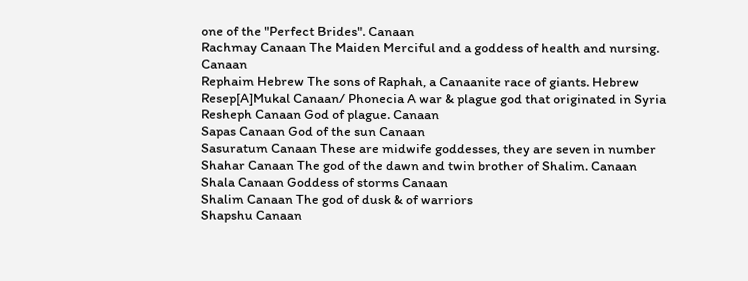one of the "Perfect Brides". Canaan
Rachmay Canaan The Maiden Merciful and a goddess of health and nursing. Canaan
Rephaim Hebrew The sons of Raphah, a Canaanite race of giants. Hebrew
Resep[A]Mukal Canaan/ Phonecia A war & plague god that originated in Syria
Resheph Canaan God of plague. Canaan
Sapas Canaan God of the sun Canaan
Sasuratum Canaan These are midwife goddesses, they are seven in number
Shahar Canaan The god of the dawn and twin brother of Shalim. Canaan
Shala Canaan Goddess of storms Canaan
Shalim Canaan The god of dusk & of warriors
Shapshu Canaan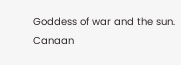Goddess of war and the sun. Canaan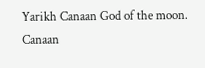Yarikh Canaan God of the moon. Canaan